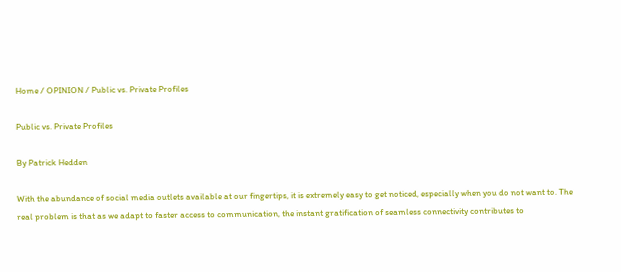Home / OPINION / Public vs. Private Profiles

Public vs. Private Profiles

By Patrick Hedden

With the abundance of social media outlets available at our fingertips, it is extremely easy to get noticed, especially when you do not want to. The real problem is that as we adapt to faster access to communication, the instant gratification of seamless connectivity contributes to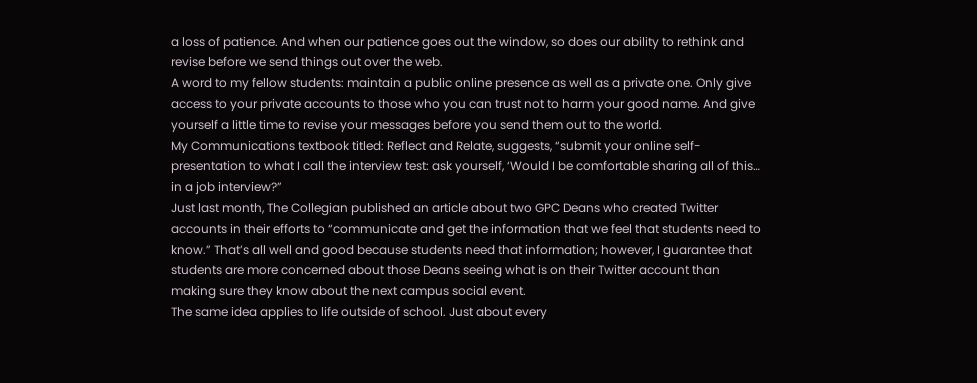a loss of patience. And when our patience goes out the window, so does our ability to rethink and revise before we send things out over the web.
A word to my fellow students: maintain a public online presence as well as a private one. Only give access to your private accounts to those who you can trust not to harm your good name. And give yourself a little time to revise your messages before you send them out to the world.
My Communications textbook titled: Reflect and Relate, suggests, “submit your online self-presentation to what I call the interview test: ask yourself, ‘Would I be comfortable sharing all of this… in a job interview?”
Just last month, The Collegian published an article about two GPC Deans who created Twitter accounts in their efforts to “communicate and get the information that we feel that students need to know.” That’s all well and good because students need that information; however, I guarantee that students are more concerned about those Deans seeing what is on their Twitter account than making sure they know about the next campus social event.
The same idea applies to life outside of school. Just about every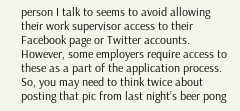person I talk to seems to avoid allowing their work supervisor access to their Facebook page or Twitter accounts. However, some employers require access to these as a part of the application process. So, you may need to think twice about posting that pic from last night’s beer pong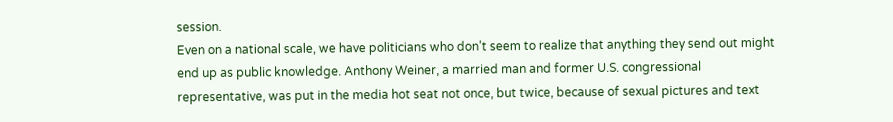session.
Even on a national scale, we have politicians who don’t seem to realize that anything they send out might end up as public knowledge. Anthony Weiner, a married man and former U.S. congressional representative, was put in the media hot seat not once, but twice, because of sexual pictures and text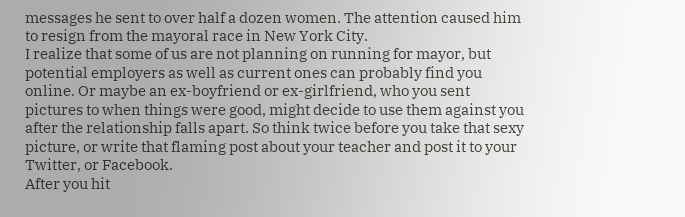messages he sent to over half a dozen women. The attention caused him to resign from the mayoral race in New York City.
I realize that some of us are not planning on running for mayor, but potential employers as well as current ones can probably find you online. Or maybe an ex-boyfriend or ex-girlfriend, who you sent pictures to when things were good, might decide to use them against you after the relationship falls apart. So think twice before you take that sexy picture, or write that flaming post about your teacher and post it to your Twitter, or Facebook.
After you hit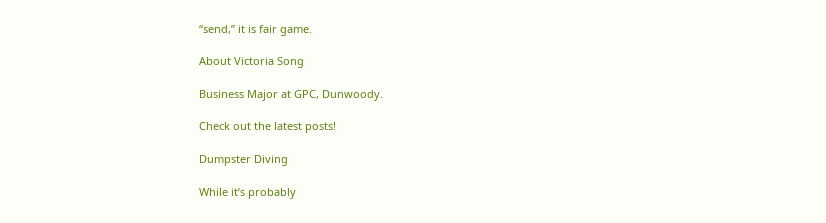“send,” it is fair game.

About Victoria Song

Business Major at GPC, Dunwoody.

Check out the latest posts!

Dumpster Diving

While it’s probably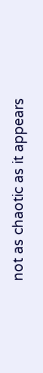not as chaotic as it appears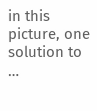in this picture, one solution to …